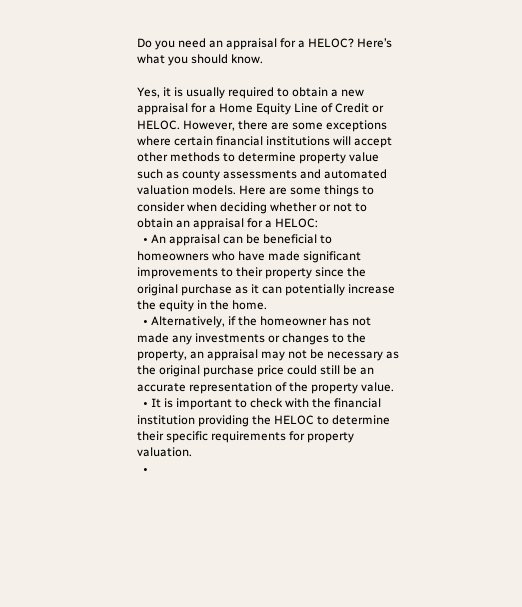Do you need an appraisal for a HELOC? Here’s what you should know.

Yes, it is usually required to obtain a new appraisal for a Home Equity Line of Credit or HELOC. However, there are some exceptions where certain financial institutions will accept other methods to determine property value such as county assessments and automated valuation models. Here are some things to consider when deciding whether or not to obtain an appraisal for a HELOC:
  • An appraisal can be beneficial to homeowners who have made significant improvements to their property since the original purchase as it can potentially increase the equity in the home.
  • Alternatively, if the homeowner has not made any investments or changes to the property, an appraisal may not be necessary as the original purchase price could still be an accurate representation of the property value.
  • It is important to check with the financial institution providing the HELOC to determine their specific requirements for property valuation.
  •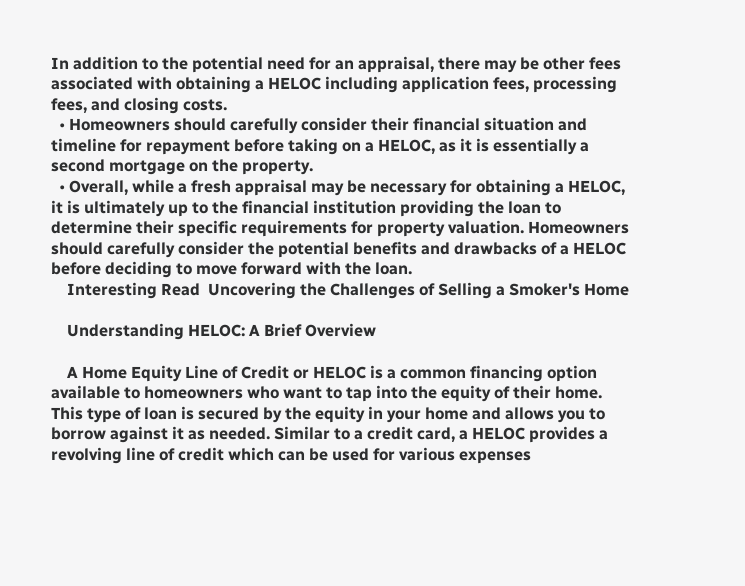In addition to the potential need for an appraisal, there may be other fees associated with obtaining a HELOC including application fees, processing fees, and closing costs.
  • Homeowners should carefully consider their financial situation and timeline for repayment before taking on a HELOC, as it is essentially a second mortgage on the property.
  • Overall, while a fresh appraisal may be necessary for obtaining a HELOC, it is ultimately up to the financial institution providing the loan to determine their specific requirements for property valuation. Homeowners should carefully consider the potential benefits and drawbacks of a HELOC before deciding to move forward with the loan.
    Interesting Read  Uncovering the Challenges of Selling a Smoker's Home

    Understanding HELOC: A Brief Overview

    A Home Equity Line of Credit or HELOC is a common financing option available to homeowners who want to tap into the equity of their home. This type of loan is secured by the equity in your home and allows you to borrow against it as needed. Similar to a credit card, a HELOC provides a revolving line of credit which can be used for various expenses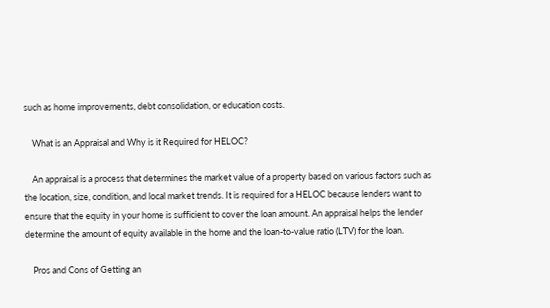such as home improvements, debt consolidation, or education costs.

    What is an Appraisal and Why is it Required for HELOC?

    An appraisal is a process that determines the market value of a property based on various factors such as the location, size, condition, and local market trends. It is required for a HELOC because lenders want to ensure that the equity in your home is sufficient to cover the loan amount. An appraisal helps the lender determine the amount of equity available in the home and the loan-to-value ratio (LTV) for the loan.

    Pros and Cons of Getting an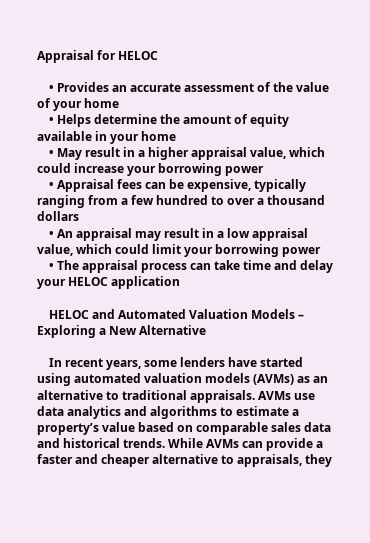Appraisal for HELOC

    • Provides an accurate assessment of the value of your home
    • Helps determine the amount of equity available in your home
    • May result in a higher appraisal value, which could increase your borrowing power
    • Appraisal fees can be expensive, typically ranging from a few hundred to over a thousand dollars
    • An appraisal may result in a low appraisal value, which could limit your borrowing power
    • The appraisal process can take time and delay your HELOC application

    HELOC and Automated Valuation Models – Exploring a New Alternative

    In recent years, some lenders have started using automated valuation models (AVMs) as an alternative to traditional appraisals. AVMs use data analytics and algorithms to estimate a property’s value based on comparable sales data and historical trends. While AVMs can provide a faster and cheaper alternative to appraisals, they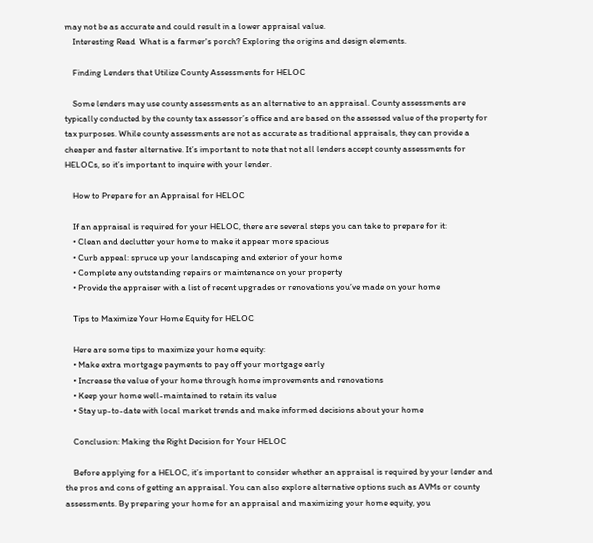may not be as accurate and could result in a lower appraisal value.
    Interesting Read  What is a farmer's porch? Exploring the origins and design elements.

    Finding Lenders that Utilize County Assessments for HELOC

    Some lenders may use county assessments as an alternative to an appraisal. County assessments are typically conducted by the county tax assessor’s office and are based on the assessed value of the property for tax purposes. While county assessments are not as accurate as traditional appraisals, they can provide a cheaper and faster alternative. It’s important to note that not all lenders accept county assessments for HELOCs, so it’s important to inquire with your lender.

    How to Prepare for an Appraisal for HELOC

    If an appraisal is required for your HELOC, there are several steps you can take to prepare for it:
    • Clean and declutter your home to make it appear more spacious
    • Curb appeal: spruce up your landscaping and exterior of your home
    • Complete any outstanding repairs or maintenance on your property
    • Provide the appraiser with a list of recent upgrades or renovations you’ve made on your home

    Tips to Maximize Your Home Equity for HELOC

    Here are some tips to maximize your home equity:
    • Make extra mortgage payments to pay off your mortgage early
    • Increase the value of your home through home improvements and renovations
    • Keep your home well-maintained to retain its value
    • Stay up-to-date with local market trends and make informed decisions about your home

    Conclusion: Making the Right Decision for Your HELOC

    Before applying for a HELOC, it’s important to consider whether an appraisal is required by your lender and the pros and cons of getting an appraisal. You can also explore alternative options such as AVMs or county assessments. By preparing your home for an appraisal and maximizing your home equity, you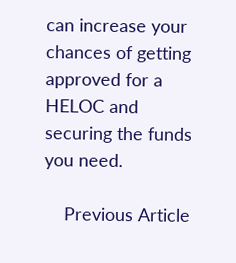can increase your chances of getting approved for a HELOC and securing the funds you need.

    Previous Article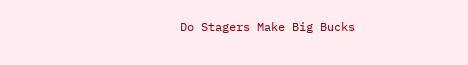Do Stagers Make Big Bucks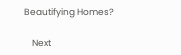Beautifying Homes?

    Next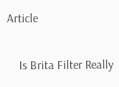Article

    Is Brita Filter Really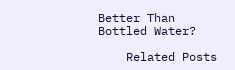Better Than Bottled Water?

    Related Posts